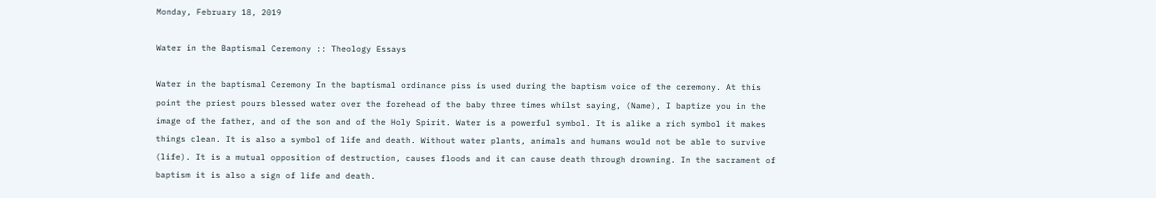Monday, February 18, 2019

Water in the Baptismal Ceremony :: Theology Essays

Water in the baptismal Ceremony In the baptismal ordinance piss is used during the baptism voice of the ceremony. At this point the priest pours blessed water over the forehead of the baby three times whilst saying, (Name), I baptize you in the image of the father, and of the son and of the Holy Spirit. Water is a powerful symbol. It is alike a rich symbol it makes things clean. It is also a symbol of life and death. Without water plants, animals and humans would not be able to survive (life). It is a mutual opposition of destruction, causes floods and it can cause death through drowning. In the sacrament of baptism it is also a sign of life and death.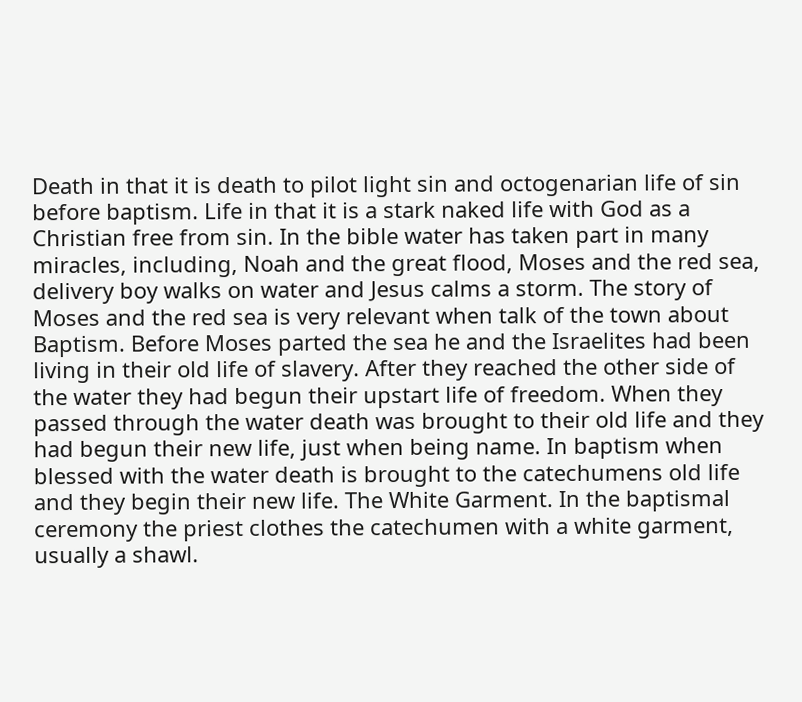Death in that it is death to pilot light sin and octogenarian life of sin before baptism. Life in that it is a stark naked life with God as a Christian free from sin. In the bible water has taken part in many miracles, including, Noah and the great flood, Moses and the red sea, delivery boy walks on water and Jesus calms a storm. The story of Moses and the red sea is very relevant when talk of the town about Baptism. Before Moses parted the sea he and the Israelites had been living in their old life of slavery. After they reached the other side of the water they had begun their upstart life of freedom. When they passed through the water death was brought to their old life and they had begun their new life, just when being name. In baptism when blessed with the water death is brought to the catechumens old life and they begin their new life. The White Garment. In the baptismal ceremony the priest clothes the catechumen with a white garment, usually a shawl.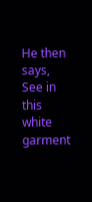He then says, See in this white garment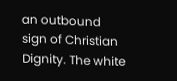an outbound sign of Christian Dignity. The white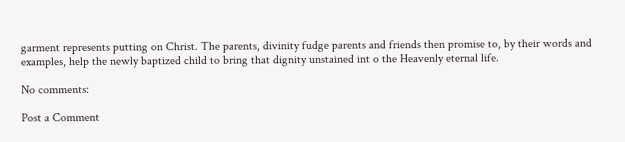garment represents putting on Christ. The parents, divinity fudge parents and friends then promise to, by their words and examples, help the newly baptized child to bring that dignity unstained int o the Heavenly eternal life.

No comments:

Post a Comment